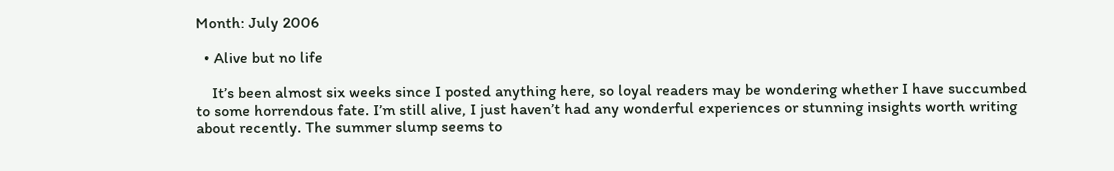Month: July 2006

  • Alive but no life

    It’s been almost six weeks since I posted anything here, so loyal readers may be wondering whether I have succumbed to some horrendous fate. I’m still alive, I just haven’t had any wonderful experiences or stunning insights worth writing about recently. The summer slump seems to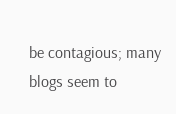be contagious; many blogs seem to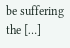be suffering the […]